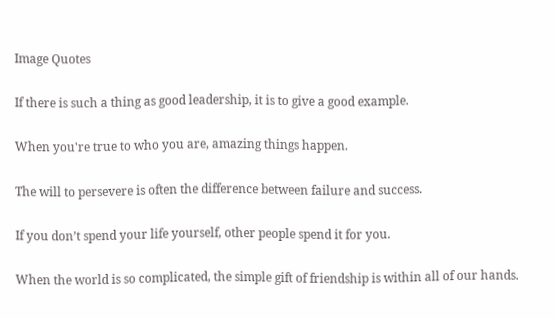Image Quotes

If there is such a thing as good leadership, it is to give a good example.

When you're true to who you are, amazing things happen.

The will to persevere is often the difference between failure and success.

If you don’t spend your life yourself, other people spend it for you.

When the world is so complicated, the simple gift of friendship is within all of our hands.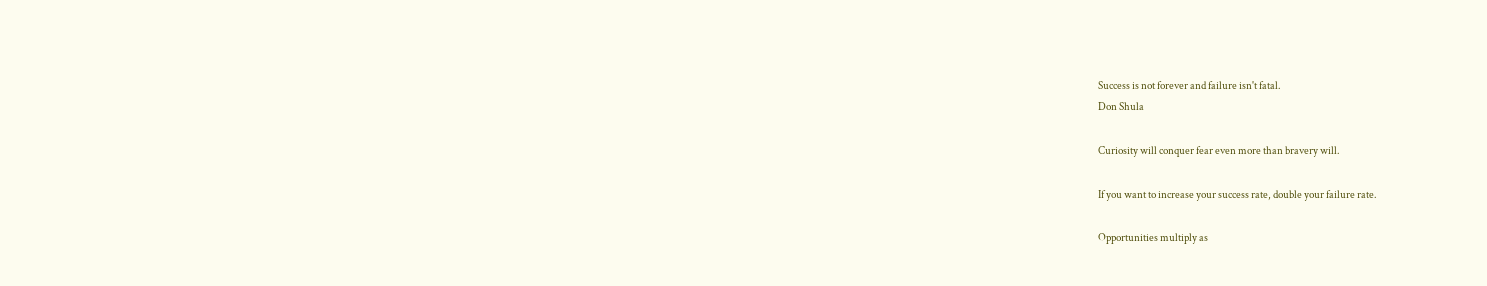Success is not forever and failure isn't fatal.
Don Shula

Curiosity will conquer fear even more than bravery will.

If you want to increase your success rate, double your failure rate.

Opportunities multiply as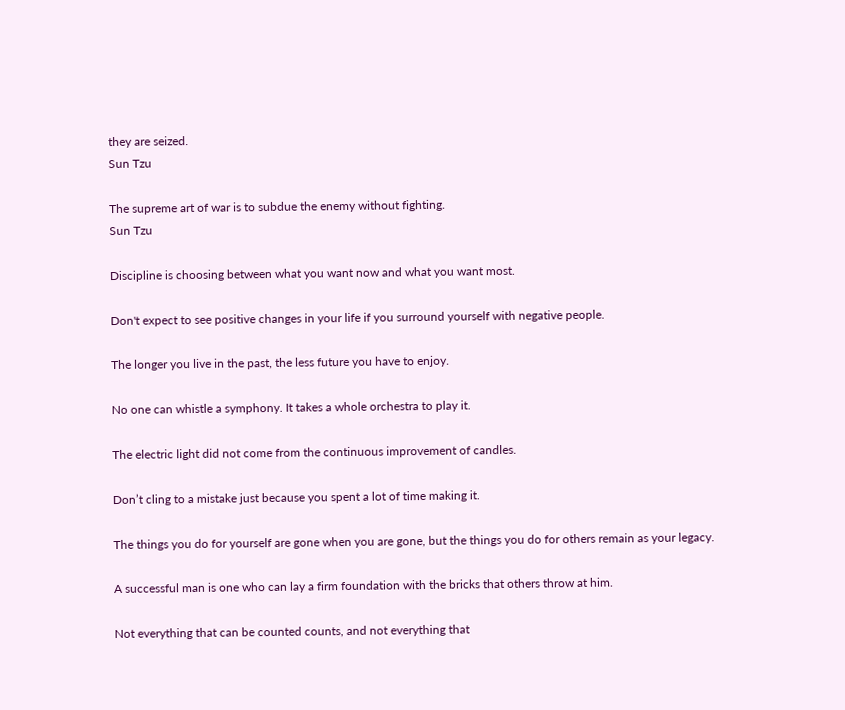they are seized.
Sun Tzu

The supreme art of war is to subdue the enemy without fighting.
Sun Tzu

Discipline is choosing between what you want now and what you want most.

Don't expect to see positive changes in your life if you surround yourself with negative people.

The longer you live in the past, the less future you have to enjoy.

No one can whistle a symphony. It takes a whole orchestra to play it.

The electric light did not come from the continuous improvement of candles.

Don’t cling to a mistake just because you spent a lot of time making it.

The things you do for yourself are gone when you are gone, but the things you do for others remain as your legacy.

A successful man is one who can lay a firm foundation with the bricks that others throw at him.

Not everything that can be counted counts, and not everything that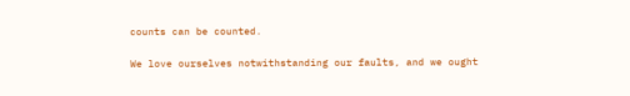counts can be counted.

We love ourselves notwithstanding our faults, and we ought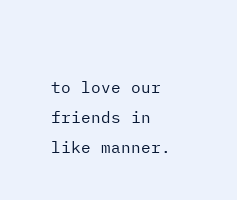to love our friends in like manner.